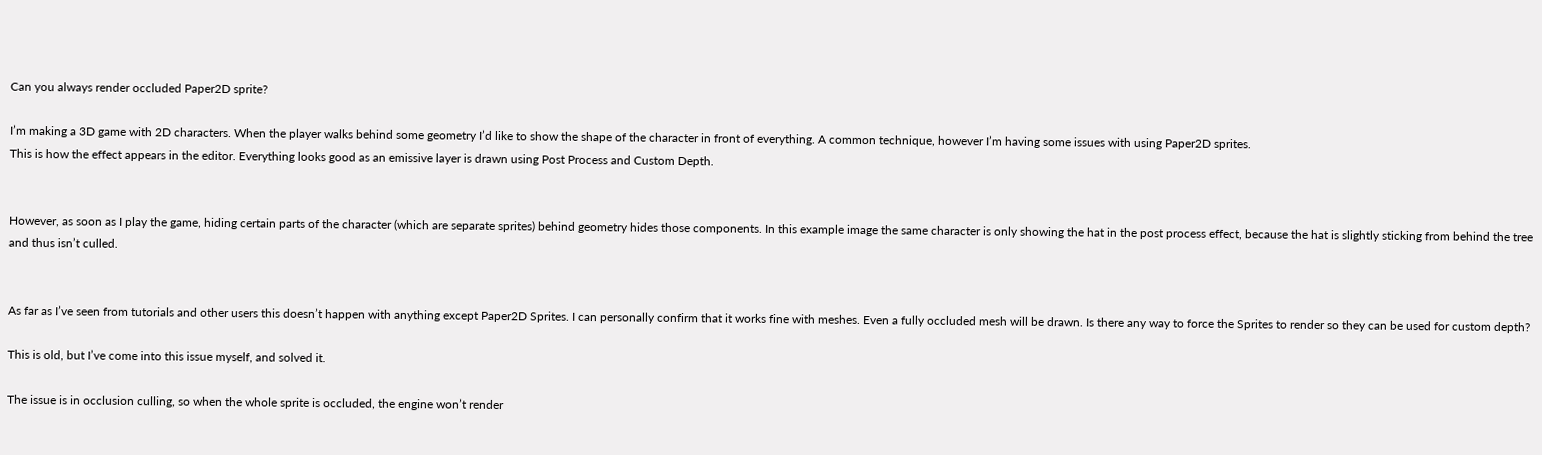Can you always render occluded Paper2D sprite?

I’m making a 3D game with 2D characters. When the player walks behind some geometry I’d like to show the shape of the character in front of everything. A common technique, however I’m having some issues with using Paper2D sprites.
This is how the effect appears in the editor. Everything looks good as an emissive layer is drawn using Post Process and Custom Depth.


However, as soon as I play the game, hiding certain parts of the character (which are separate sprites) behind geometry hides those components. In this example image the same character is only showing the hat in the post process effect, because the hat is slightly sticking from behind the tree and thus isn’t culled.


As far as I’ve seen from tutorials and other users this doesn’t happen with anything except Paper2D Sprites. I can personally confirm that it works fine with meshes. Even a fully occluded mesh will be drawn. Is there any way to force the Sprites to render so they can be used for custom depth?

This is old, but I’ve come into this issue myself, and solved it.

The issue is in occlusion culling, so when the whole sprite is occluded, the engine won’t render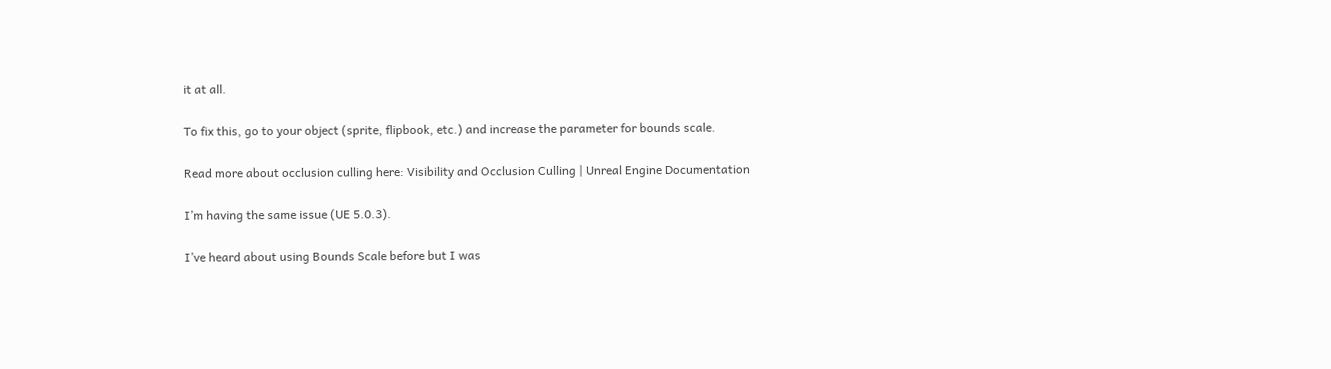it at all.

To fix this, go to your object (sprite, flipbook, etc.) and increase the parameter for bounds scale.

Read more about occlusion culling here: Visibility and Occlusion Culling | Unreal Engine Documentation

I’m having the same issue (UE 5.0.3).

I’ve heard about using Bounds Scale before but I was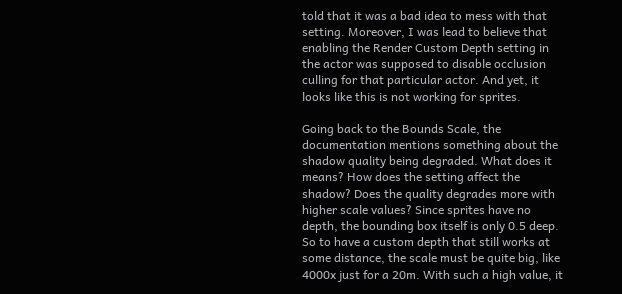told that it was a bad idea to mess with that setting. Moreover, I was lead to believe that enabling the Render Custom Depth setting in the actor was supposed to disable occlusion culling for that particular actor. And yet, it looks like this is not working for sprites.

Going back to the Bounds Scale, the documentation mentions something about the shadow quality being degraded. What does it means? How does the setting affect the shadow? Does the quality degrades more with higher scale values? Since sprites have no depth, the bounding box itself is only 0.5 deep. So to have a custom depth that still works at some distance, the scale must be quite big, like 4000x just for a 20m. With such a high value, it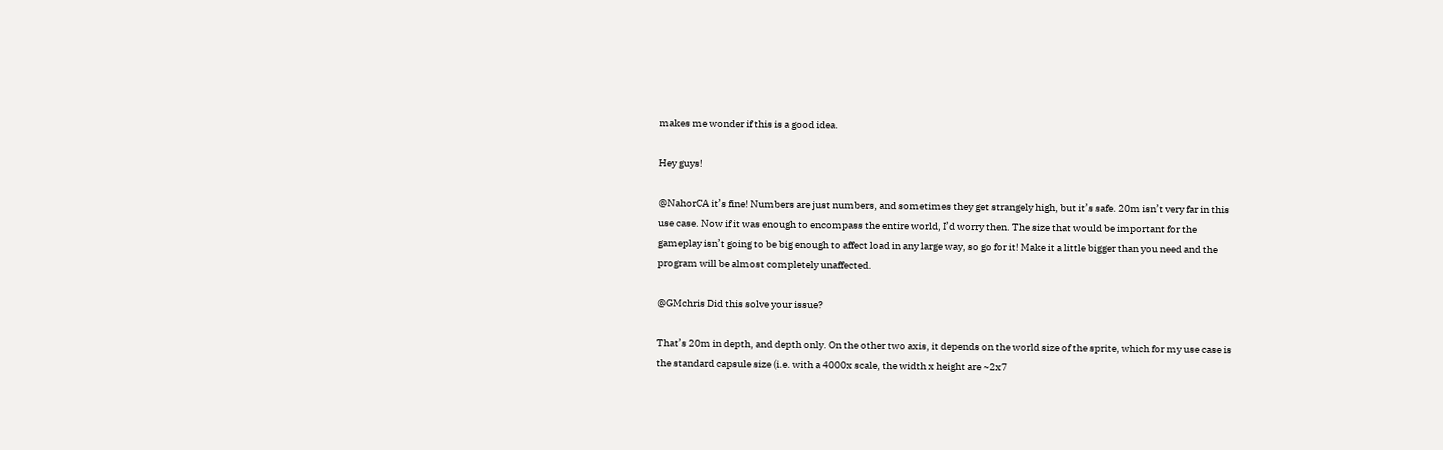makes me wonder if this is a good idea.

Hey guys!

@NahorCA it’s fine! Numbers are just numbers, and sometimes they get strangely high, but it’s safe. 20m isn’t very far in this use case. Now if it was enough to encompass the entire world, I’d worry then. The size that would be important for the gameplay isn’t going to be big enough to affect load in any large way, so go for it! Make it a little bigger than you need and the program will be almost completely unaffected.

@GMchris Did this solve your issue?

That’s 20m in depth, and depth only. On the other two axis, it depends on the world size of the sprite, which for my use case is the standard capsule size (i.e. with a 4000x scale, the width x height are ~2x7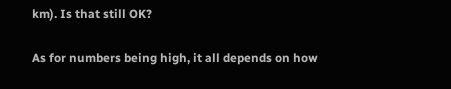km). Is that still OK?

As for numbers being high, it all depends on how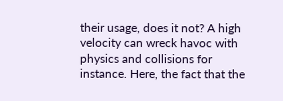their usage, does it not? A high velocity can wreck havoc with physics and collisions for instance. Here, the fact that the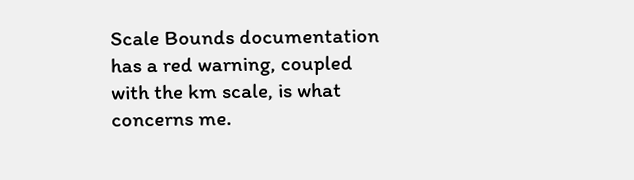Scale Bounds documentation has a red warning, coupled with the km scale, is what concerns me.